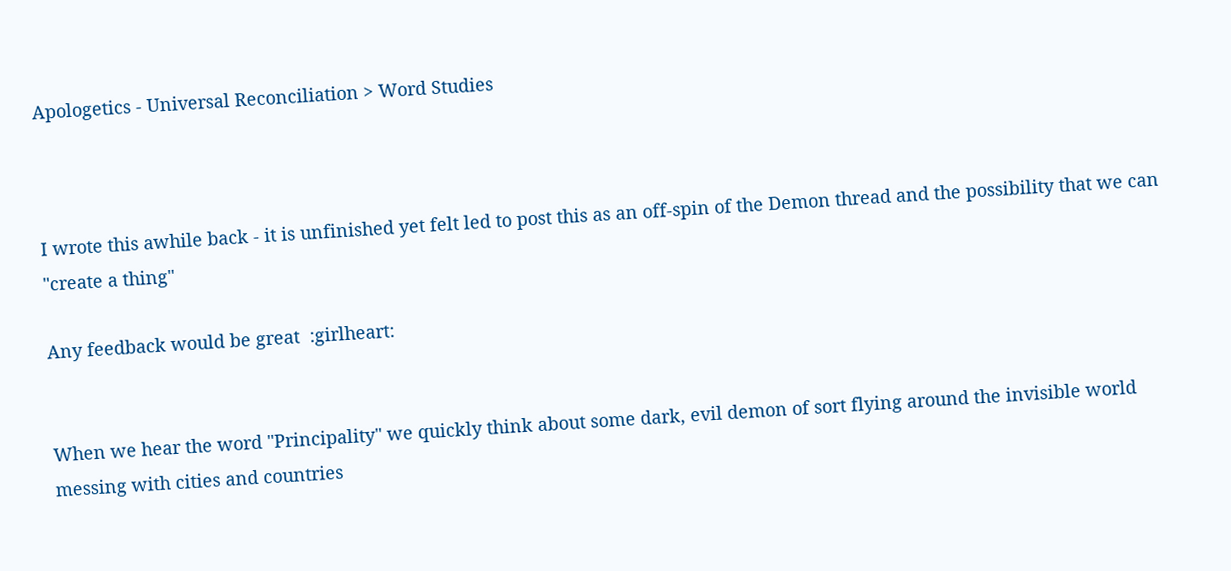Apologetics - Universal Reconciliation > Word Studies



I wrote this awhile back - it is unfinished yet felt led to post this as an off-spin of the Demon thread and the possibility that we can "create a thing"

Any feedback would be great  :girlheart:


When we hear the word "Principality" we quickly think about some dark, evil demon of sort flying around the invisible world messing with cities and countries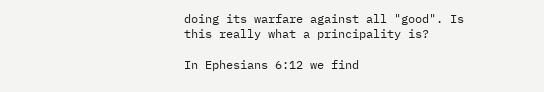doing its warfare against all "good". Is this really what a principality is?

In Ephesians 6:12 we find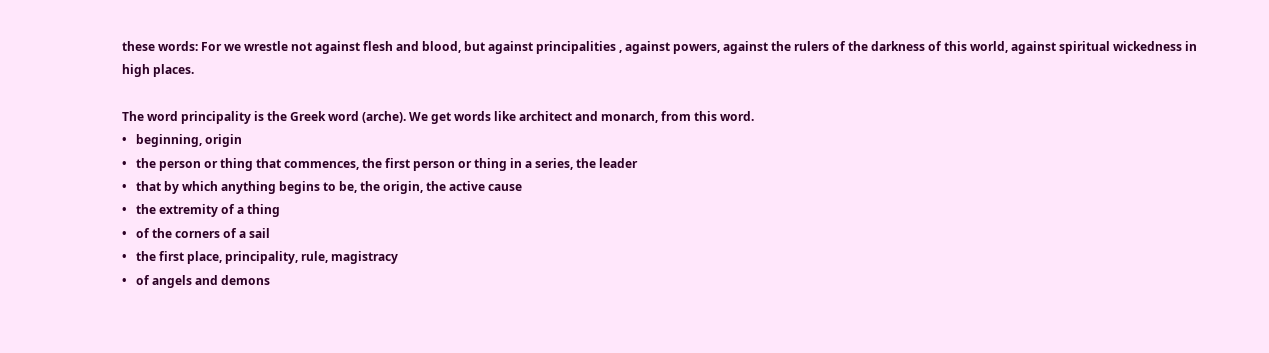these words: For we wrestle not against flesh and blood, but against principalities , against powers, against the rulers of the darkness of this world, against spiritual wickedness in high places.

The word principality is the Greek word (arche). We get words like architect and monarch, from this word.
•   beginning, origin
•   the person or thing that commences, the first person or thing in a series, the leader
•   that by which anything begins to be, the origin, the active cause
•   the extremity of a thing
•   of the corners of a sail
•   the first place, principality, rule, magistracy
•   of angels and demons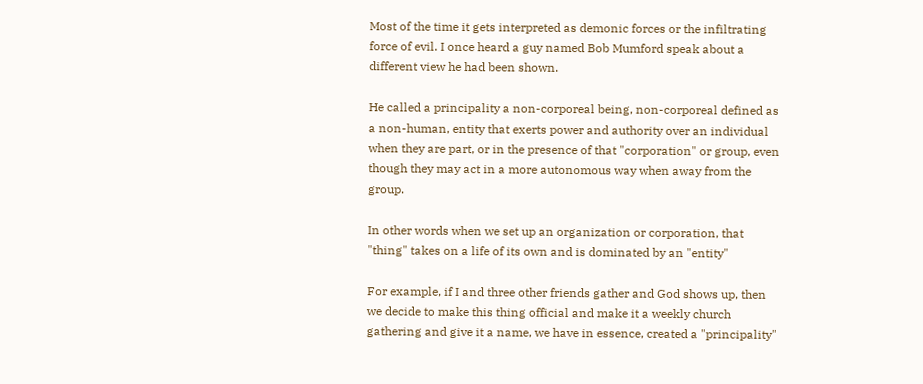Most of the time it gets interpreted as demonic forces or the infiltrating force of evil. I once heard a guy named Bob Mumford speak about a different view he had been shown.

He called a principality a non-corporeal being, non-corporeal defined as a non-human, entity that exerts power and authority over an individual when they are part, or in the presence of that "corporation" or group, even though they may act in a more autonomous way when away from the group.

In other words when we set up an organization or corporation, that "thing" takes on a life of its own and is dominated by an "entity"

For example, if I and three other friends gather and God shows up, then we decide to make this thing official and make it a weekly church gathering and give it a name, we have in essence, created a "principality"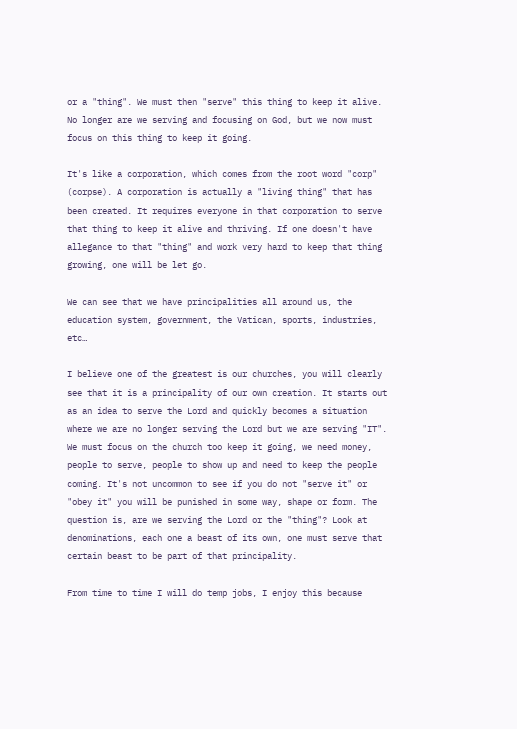or a "thing". We must then "serve" this thing to keep it alive. No longer are we serving and focusing on God, but we now must focus on this thing to keep it going.

It's like a corporation, which comes from the root word "corp" (corpse). A corporation is actually a "living thing" that has been created. It requires everyone in that corporation to serve that thing to keep it alive and thriving. If one doesn't have allegance to that "thing" and work very hard to keep that thing growing, one will be let go.

We can see that we have principalities all around us, the education system, government, the Vatican, sports, industries, etc…

I believe one of the greatest is our churches, you will clearly see that it is a principality of our own creation. It starts out as an idea to serve the Lord and quickly becomes a situation where we are no longer serving the Lord but we are serving "IT". We must focus on the church too keep it going, we need money, people to serve, people to show up and need to keep the people coming. It's not uncommon to see if you do not "serve it" or "obey it" you will be punished in some way, shape or form. The question is, are we serving the Lord or the "thing"? Look at denominations, each one a beast of its own, one must serve that certain beast to be part of that principality.

From time to time I will do temp jobs, I enjoy this because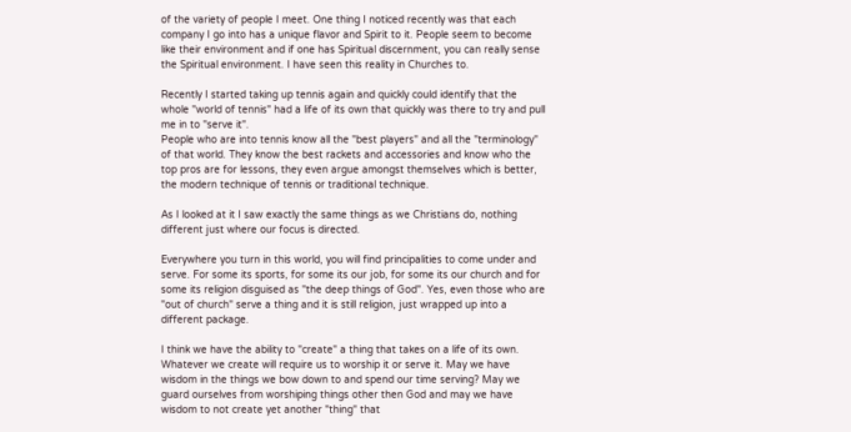of the variety of people I meet. One thing I noticed recently was that each company I go into has a unique flavor and Spirit to it. People seem to become like their environment and if one has Spiritual discernment, you can really sense the Spiritual environment. I have seen this reality in Churches to.

Recently I started taking up tennis again and quickly could identify that the whole "world of tennis" had a life of its own that quickly was there to try and pull me in to "serve it".
People who are into tennis know all the "best players" and all the "terminology" of that world. They know the best rackets and accessories and know who the top pros are for lessons, they even argue amongst themselves which is better, the modern technique of tennis or traditional technique.

As I looked at it I saw exactly the same things as we Christians do, nothing different just where our focus is directed.

Everywhere you turn in this world, you will find principalities to come under and serve. For some its sports, for some its our job, for some its our church and for some its religion disguised as "the deep things of God". Yes, even those who are "out of church" serve a thing and it is still religion, just wrapped up into a different package.

I think we have the ability to "create" a thing that takes on a life of its own. Whatever we create will require us to worship it or serve it. May we have wisdom in the things we bow down to and spend our time serving? May we guard ourselves from worshiping things other then God and may we have wisdom to not create yet another "thing" that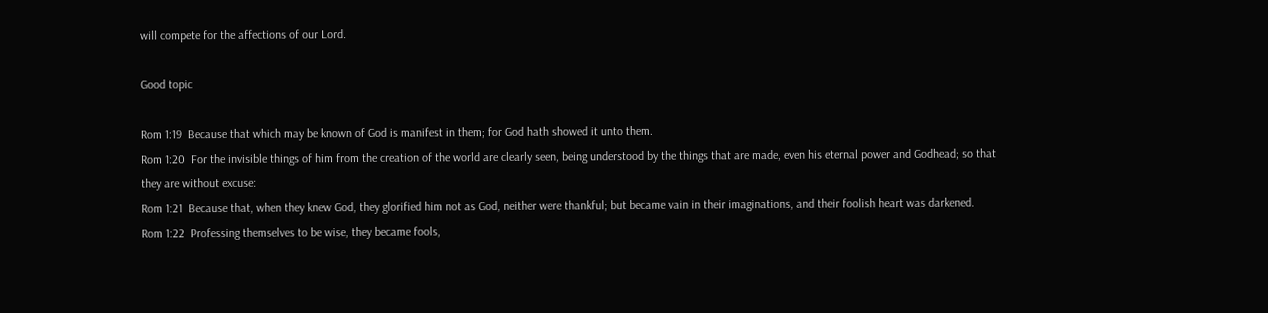will compete for the affections of our Lord.

Good topic

Rom 1:19  Because that which may be known of God is manifest in them; for God hath showed it unto them.
Rom 1:20  For the invisible things of him from the creation of the world are clearly seen, being understood by the things that are made, even his eternal power and Godhead; so that they are without excuse:
Rom 1:21  Because that, when they knew God, they glorified him not as God, neither were thankful; but became vain in their imaginations, and their foolish heart was darkened.
Rom 1:22  Professing themselves to be wise, they became fools,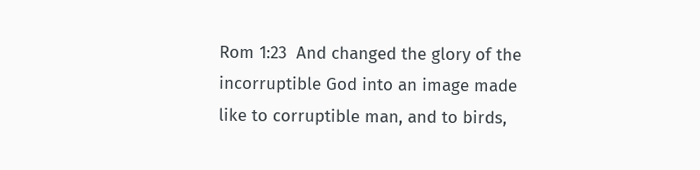Rom 1:23  And changed the glory of the incorruptible God into an image made like to corruptible man, and to birds,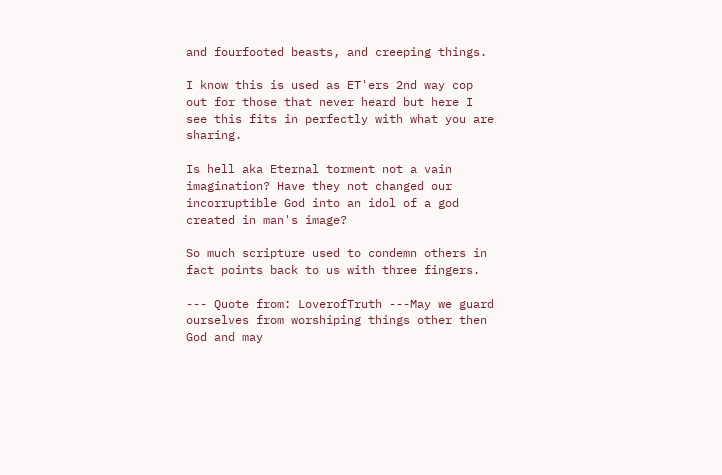and fourfooted beasts, and creeping things.

I know this is used as ET'ers 2nd way cop out for those that never heard but here I see this fits in perfectly with what you are sharing.

Is hell aka Eternal torment not a vain imagination? Have they not changed our incorruptible God into an idol of a god created in man's image?

So much scripture used to condemn others in fact points back to us with three fingers.

--- Quote from: LoverofTruth ---May we guard ourselves from worshiping things other then God and may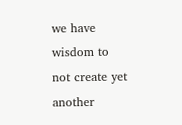we have wisdom to not create yet another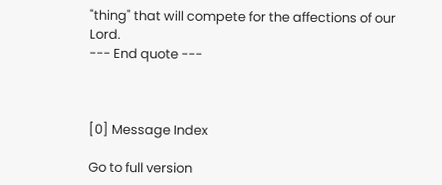"thing" that will compete for the affections of our Lord.
--- End quote ---



[0] Message Index

Go to full version